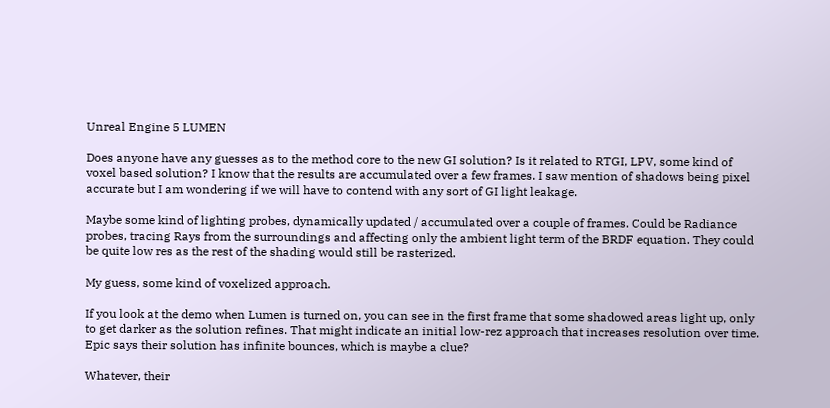Unreal Engine 5 LUMEN

Does anyone have any guesses as to the method core to the new GI solution? Is it related to RTGI, LPV, some kind of voxel based solution? I know that the results are accumulated over a few frames. I saw mention of shadows being pixel accurate but I am wondering if we will have to contend with any sort of GI light leakage.

Maybe some kind of lighting probes, dynamically updated / accumulated over a couple of frames. Could be Radiance probes, tracing Rays from the surroundings and affecting only the ambient light term of the BRDF equation. They could be quite low res as the rest of the shading would still be rasterized.

My guess, some kind of voxelized approach.

If you look at the demo when Lumen is turned on, you can see in the first frame that some shadowed areas light up, only to get darker as the solution refines. That might indicate an initial low-rez approach that increases resolution over time. Epic says their solution has infinite bounces, which is maybe a clue?

Whatever, their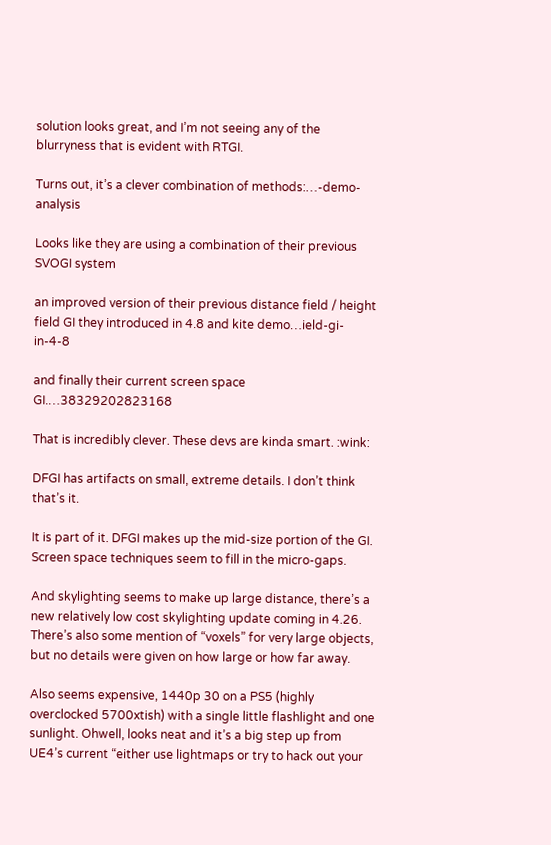solution looks great, and I’m not seeing any of the blurryness that is evident with RTGI.

Turns out, it’s a clever combination of methods:…-demo-analysis

Looks like they are using a combination of their previous SVOGI system

an improved version of their previous distance field / height field GI they introduced in 4.8 and kite demo…ield-gi-in-4-8

and finally their current screen space GI.…38329202823168

That is incredibly clever. These devs are kinda smart. :wink:

DFGI has artifacts on small, extreme details. I don’t think that’s it.

It is part of it. DFGI makes up the mid-size portion of the GI. Screen space techniques seem to fill in the micro-gaps.

And skylighting seems to make up large distance, there’s a new relatively low cost skylighting update coming in 4.26. There’s also some mention of “voxels” for very large objects, but no details were given on how large or how far away.

Also seems expensive, 1440p 30 on a PS5 (highly overclocked 5700xtish) with a single little flashlight and one sunlight. Ohwell, looks neat and it’s a big step up from UE4’s current “either use lightmaps or try to hack out your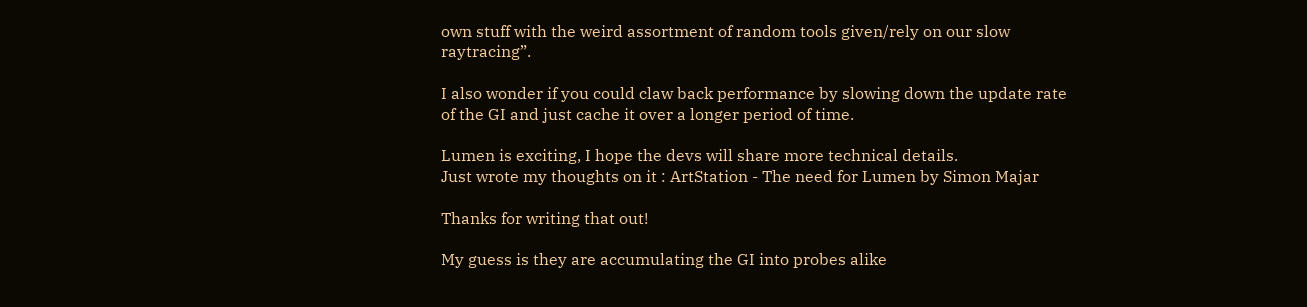own stuff with the weird assortment of random tools given/rely on our slow raytracing”.

I also wonder if you could claw back performance by slowing down the update rate of the GI and just cache it over a longer period of time.

Lumen is exciting, I hope the devs will share more technical details.
Just wrote my thoughts on it : ArtStation - The need for Lumen by Simon Majar

Thanks for writing that out!

My guess is they are accumulating the GI into probes alike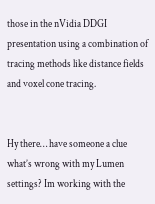those in the nVidia DDGI presentation using a combination of tracing methods like distance fields and voxel cone tracing.


Hy there… have someone a clue what’s wrong with my Lumen settings? Im working with the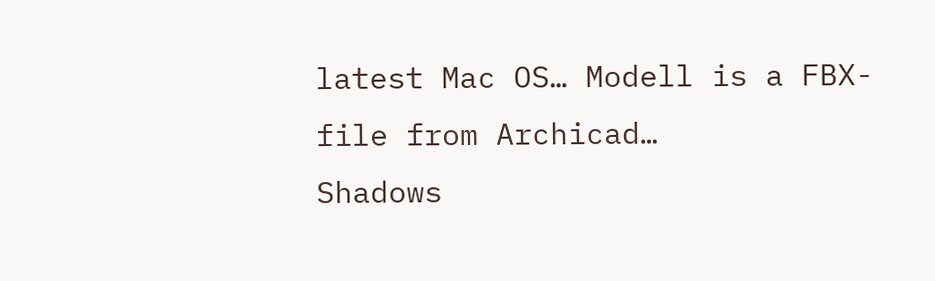latest Mac OS… Modell is a FBX-file from Archicad…
Shadows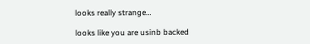looks really strange…

looks like you are usinb backed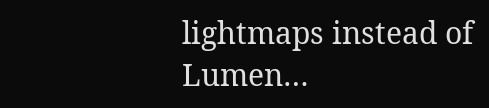lightmaps instead of Lumen…